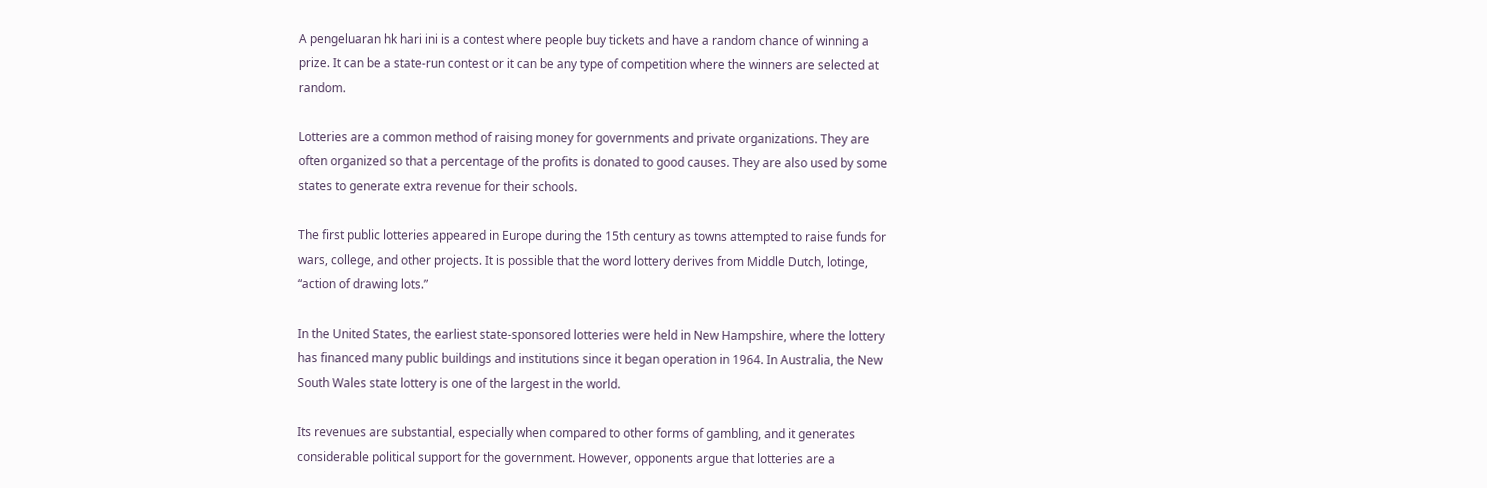A pengeluaran hk hari ini is a contest where people buy tickets and have a random chance of winning a prize. It can be a state-run contest or it can be any type of competition where the winners are selected at random.

Lotteries are a common method of raising money for governments and private organizations. They are often organized so that a percentage of the profits is donated to good causes. They are also used by some states to generate extra revenue for their schools.

The first public lotteries appeared in Europe during the 15th century as towns attempted to raise funds for wars, college, and other projects. It is possible that the word lottery derives from Middle Dutch, lotinge, “action of drawing lots.”

In the United States, the earliest state-sponsored lotteries were held in New Hampshire, where the lottery has financed many public buildings and institutions since it began operation in 1964. In Australia, the New South Wales state lottery is one of the largest in the world.

Its revenues are substantial, especially when compared to other forms of gambling, and it generates considerable political support for the government. However, opponents argue that lotteries are a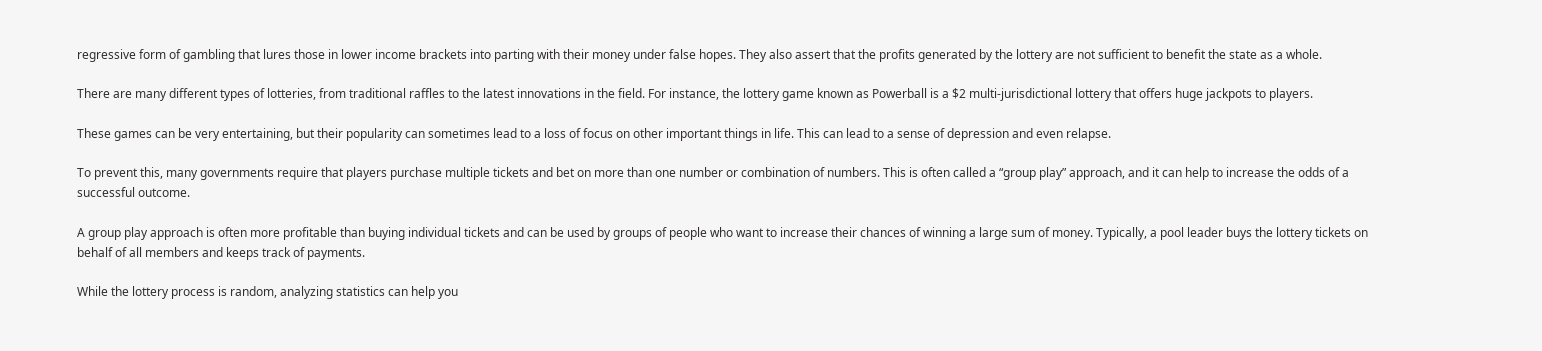regressive form of gambling that lures those in lower income brackets into parting with their money under false hopes. They also assert that the profits generated by the lottery are not sufficient to benefit the state as a whole.

There are many different types of lotteries, from traditional raffles to the latest innovations in the field. For instance, the lottery game known as Powerball is a $2 multi-jurisdictional lottery that offers huge jackpots to players.

These games can be very entertaining, but their popularity can sometimes lead to a loss of focus on other important things in life. This can lead to a sense of depression and even relapse.

To prevent this, many governments require that players purchase multiple tickets and bet on more than one number or combination of numbers. This is often called a “group play” approach, and it can help to increase the odds of a successful outcome.

A group play approach is often more profitable than buying individual tickets and can be used by groups of people who want to increase their chances of winning a large sum of money. Typically, a pool leader buys the lottery tickets on behalf of all members and keeps track of payments.

While the lottery process is random, analyzing statistics can help you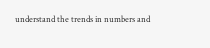understand the trends in numbers and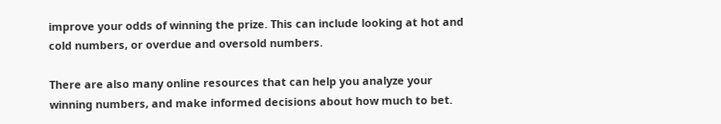improve your odds of winning the prize. This can include looking at hot and cold numbers, or overdue and oversold numbers.

There are also many online resources that can help you analyze your winning numbers, and make informed decisions about how much to bet.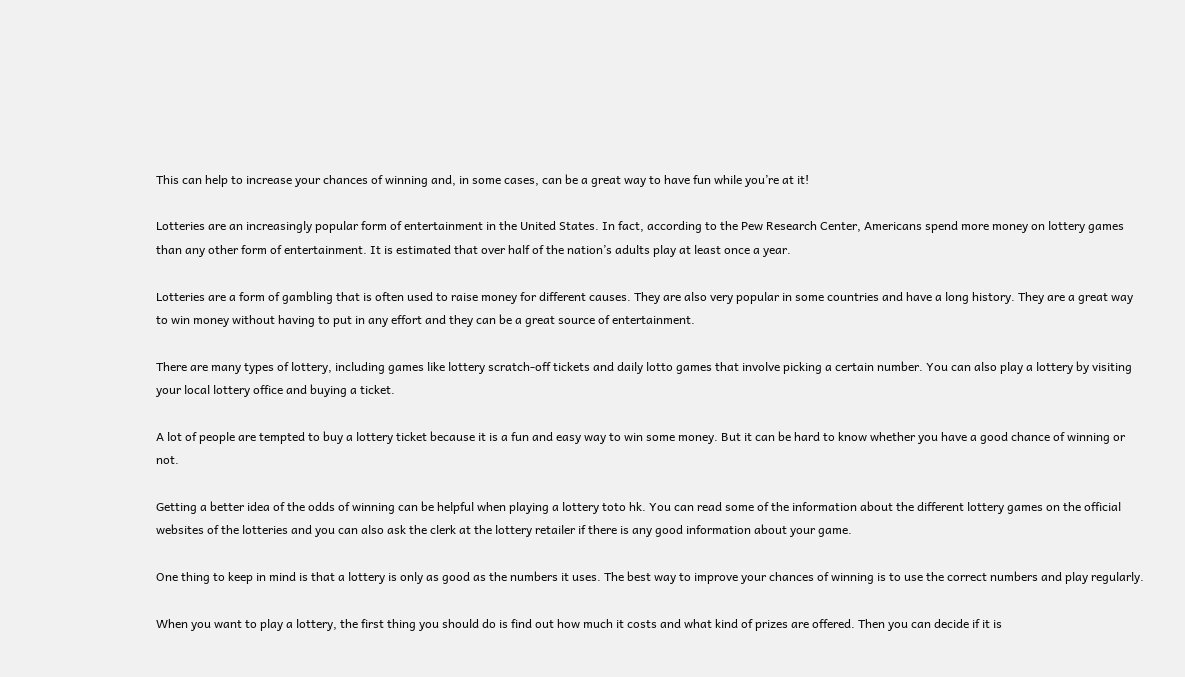This can help to increase your chances of winning and, in some cases, can be a great way to have fun while you’re at it!

Lotteries are an increasingly popular form of entertainment in the United States. In fact, according to the Pew Research Center, Americans spend more money on lottery games than any other form of entertainment. It is estimated that over half of the nation’s adults play at least once a year.

Lotteries are a form of gambling that is often used to raise money for different causes. They are also very popular in some countries and have a long history. They are a great way to win money without having to put in any effort and they can be a great source of entertainment.

There are many types of lottery, including games like lottery scratch-off tickets and daily lotto games that involve picking a certain number. You can also play a lottery by visiting your local lottery office and buying a ticket.

A lot of people are tempted to buy a lottery ticket because it is a fun and easy way to win some money. But it can be hard to know whether you have a good chance of winning or not.

Getting a better idea of the odds of winning can be helpful when playing a lottery toto hk. You can read some of the information about the different lottery games on the official websites of the lotteries and you can also ask the clerk at the lottery retailer if there is any good information about your game.

One thing to keep in mind is that a lottery is only as good as the numbers it uses. The best way to improve your chances of winning is to use the correct numbers and play regularly.

When you want to play a lottery, the first thing you should do is find out how much it costs and what kind of prizes are offered. Then you can decide if it is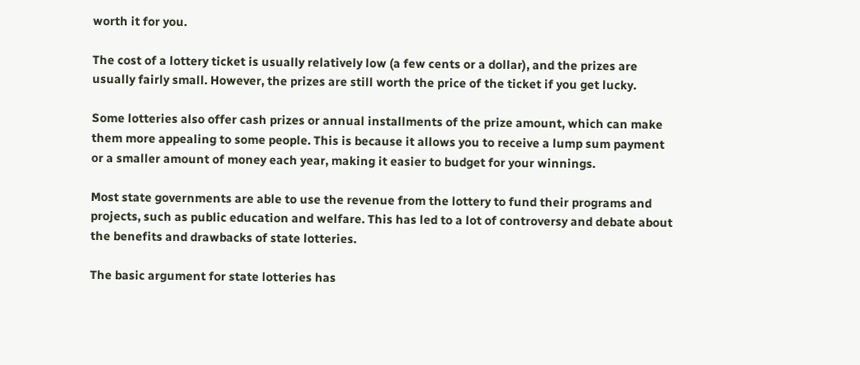worth it for you.

The cost of a lottery ticket is usually relatively low (a few cents or a dollar), and the prizes are usually fairly small. However, the prizes are still worth the price of the ticket if you get lucky.

Some lotteries also offer cash prizes or annual installments of the prize amount, which can make them more appealing to some people. This is because it allows you to receive a lump sum payment or a smaller amount of money each year, making it easier to budget for your winnings.

Most state governments are able to use the revenue from the lottery to fund their programs and projects, such as public education and welfare. This has led to a lot of controversy and debate about the benefits and drawbacks of state lotteries.

The basic argument for state lotteries has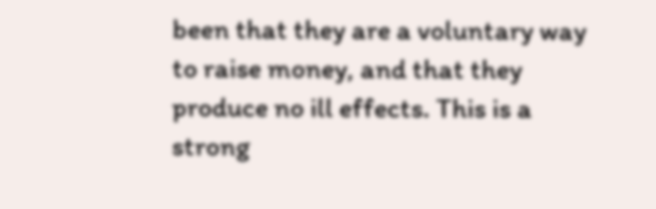been that they are a voluntary way to raise money, and that they produce no ill effects. This is a strong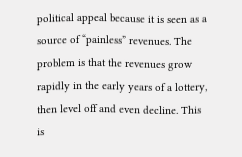political appeal because it is seen as a source of “painless” revenues. The problem is that the revenues grow rapidly in the early years of a lottery, then level off and even decline. This is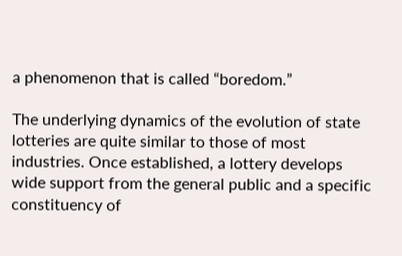a phenomenon that is called “boredom.”

The underlying dynamics of the evolution of state lotteries are quite similar to those of most industries. Once established, a lottery develops wide support from the general public and a specific constituency of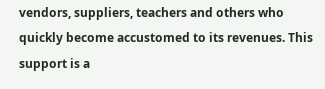vendors, suppliers, teachers and others who quickly become accustomed to its revenues. This support is a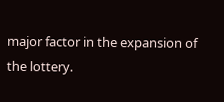major factor in the expansion of the lottery.